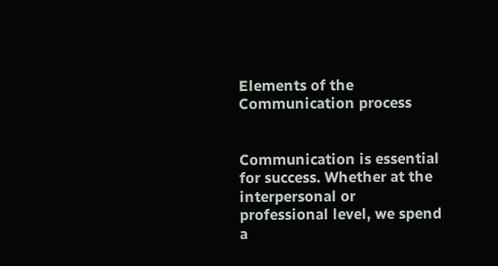Elements of the Communication process


Communication is essential for success. Whether at the interpersonal or professional level, we spend a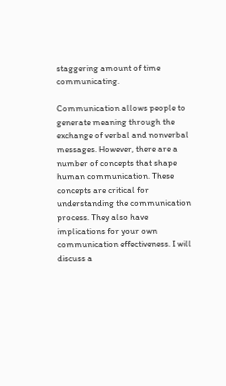staggering amount of time communicating.

Communication allows people to generate meaning through the exchange of verbal and nonverbal messages. However, there are a number of concepts that shape human communication. These concepts are critical for understanding the communication process. They also have implications for your own communication effectiveness. I will discuss a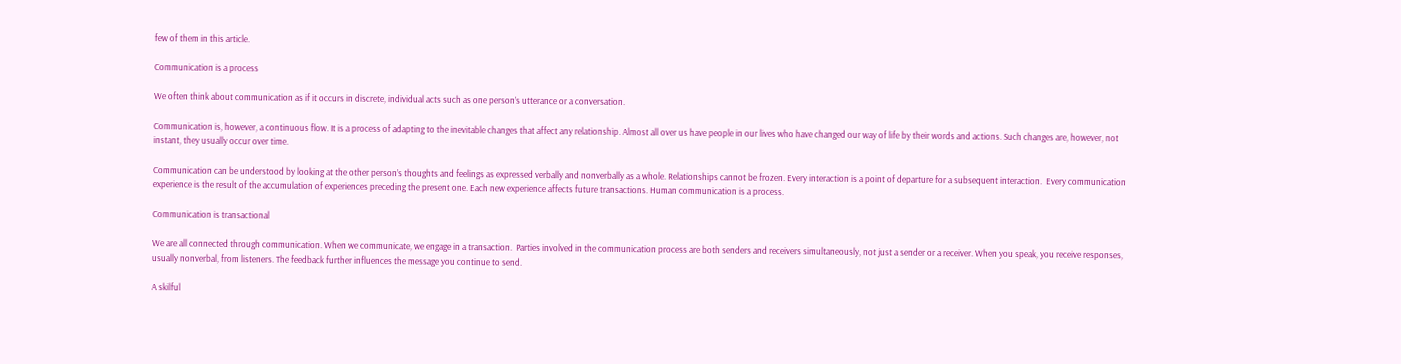few of them in this article.

Communication is a process

We often think about communication as if it occurs in discrete, individual acts such as one person’s utterance or a conversation.

Communication is, however, a continuous flow. It is a process of adapting to the inevitable changes that affect any relationship. Almost all over us have people in our lives who have changed our way of life by their words and actions. Such changes are, however, not instant, they usually occur over time.

Communication can be understood by looking at the other person’s thoughts and feelings as expressed verbally and nonverbally as a whole. Relationships cannot be frozen. Every interaction is a point of departure for a subsequent interaction.  Every communication experience is the result of the accumulation of experiences preceding the present one. Each new experience affects future transactions. Human communication is a process.

Communication is transactional

We are all connected through communication. When we communicate, we engage in a transaction.  Parties involved in the communication process are both senders and receivers simultaneously, not just a sender or a receiver. When you speak, you receive responses, usually nonverbal, from listeners. The feedback further influences the message you continue to send.

A skilful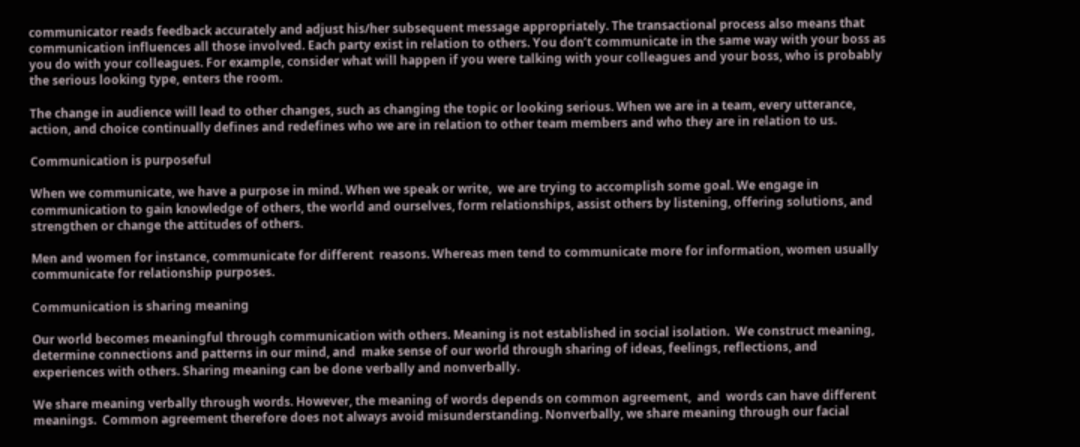communicator reads feedback accurately and adjust his/her subsequent message appropriately. The transactional process also means that  communication influences all those involved. Each party exist in relation to others. You don’t communicate in the same way with your boss as you do with your colleagues. For example, consider what will happen if you were talking with your colleagues and your boss, who is probably the serious looking type, enters the room.

The change in audience will lead to other changes, such as changing the topic or looking serious. When we are in a team, every utterance, action, and choice continually defines and redefines who we are in relation to other team members and who they are in relation to us.

Communication is purposeful

When we communicate, we have a purpose in mind. When we speak or write,  we are trying to accomplish some goal. We engage in communication to gain knowledge of others, the world and ourselves, form relationships, assist others by listening, offering solutions, and strengthen or change the attitudes of others.

Men and women for instance, communicate for different  reasons. Whereas men tend to communicate more for information, women usually communicate for relationship purposes.

Communication is sharing meaning

Our world becomes meaningful through communication with others. Meaning is not established in social isolation.  We construct meaning, determine connections and patterns in our mind, and  make sense of our world through sharing of ideas, feelings, reflections, and experiences with others. Sharing meaning can be done verbally and nonverbally.

We share meaning verbally through words. However, the meaning of words depends on common agreement,  and  words can have different meanings.  Common agreement therefore does not always avoid misunderstanding. Nonverbally, we share meaning through our facial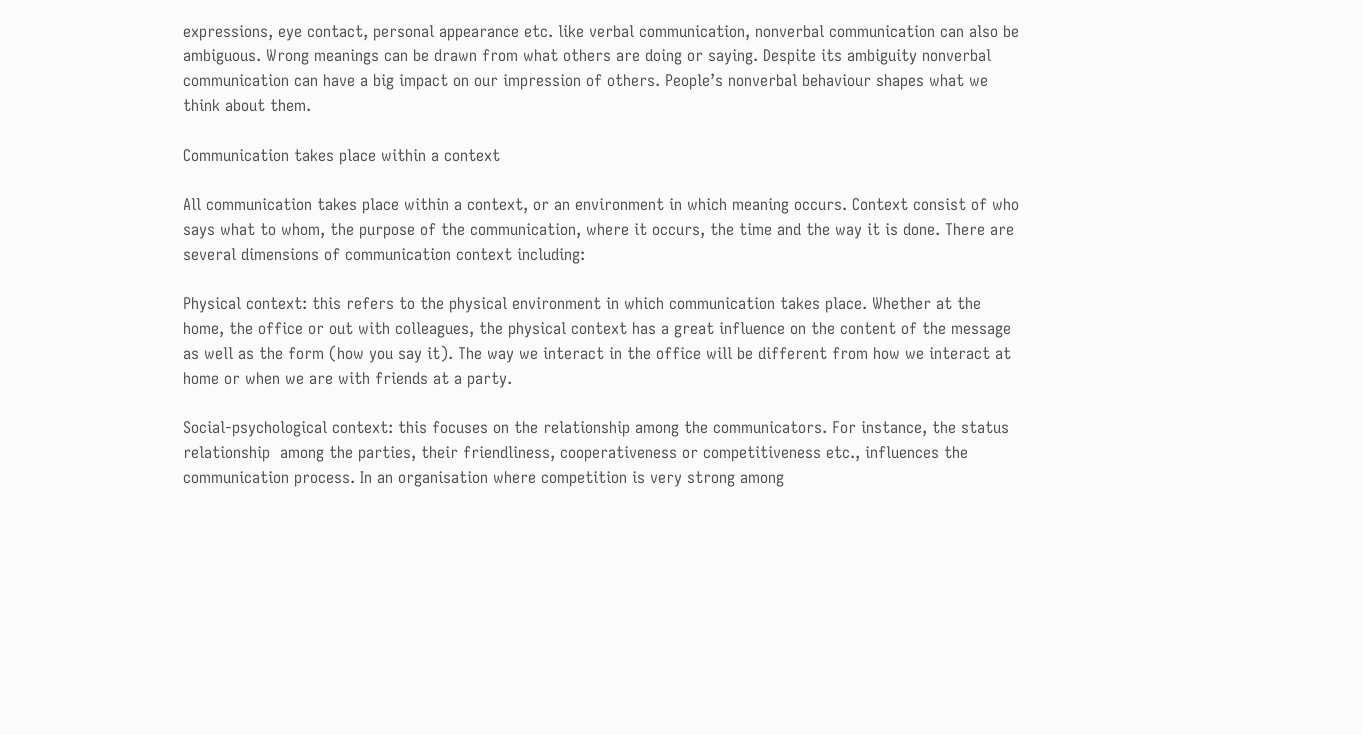expressions, eye contact, personal appearance etc. like verbal communication, nonverbal communication can also be ambiguous. Wrong meanings can be drawn from what others are doing or saying. Despite its ambiguity nonverbal communication can have a big impact on our impression of others. People’s nonverbal behaviour shapes what we think about them.

Communication takes place within a context

All communication takes place within a context, or an environment in which meaning occurs. Context consist of who says what to whom, the purpose of the communication, where it occurs, the time and the way it is done. There are several dimensions of communication context including:

Physical context: this refers to the physical environment in which communication takes place. Whether at the home, the office or out with colleagues, the physical context has a great influence on the content of the message as well as the form (how you say it). The way we interact in the office will be different from how we interact at home or when we are with friends at a party.

Social-psychological context: this focuses on the relationship among the communicators. For instance, the status relationship  among the parties, their friendliness, cooperativeness or competitiveness etc., influences the communication process. In an organisation where competition is very strong among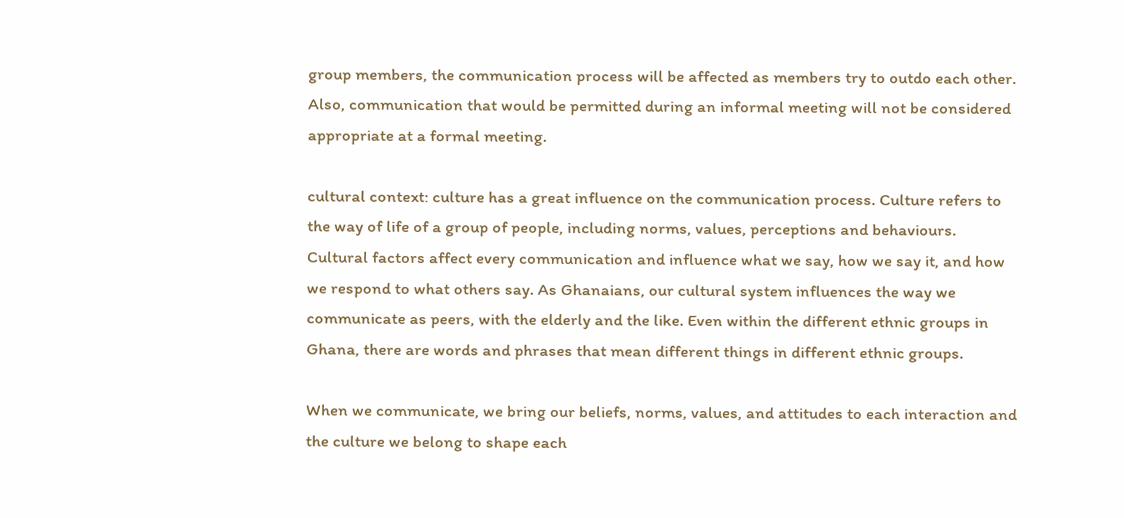group members, the communication process will be affected as members try to outdo each other. Also, communication that would be permitted during an informal meeting will not be considered appropriate at a formal meeting.

cultural context: culture has a great influence on the communication process. Culture refers to the way of life of a group of people, including norms, values, perceptions and behaviours. Cultural factors affect every communication and influence what we say, how we say it, and how we respond to what others say. As Ghanaians, our cultural system influences the way we communicate as peers, with the elderly and the like. Even within the different ethnic groups in Ghana, there are words and phrases that mean different things in different ethnic groups.

When we communicate, we bring our beliefs, norms, values, and attitudes to each interaction and the culture we belong to shape each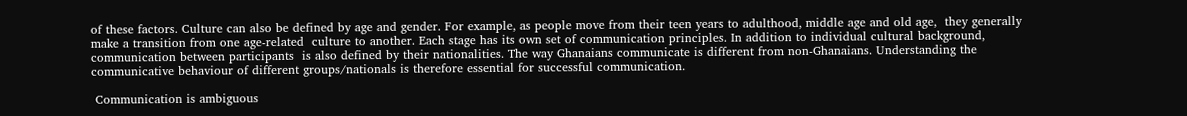of these factors. Culture can also be defined by age and gender. For example, as people move from their teen years to adulthood, middle age and old age,  they generally make a transition from one age-related  culture to another. Each stage has its own set of communication principles. In addition to individual cultural background, communication between participants  is also defined by their nationalities. The way Ghanaians communicate is different from non-Ghanaians. Understanding the communicative behaviour of different groups/nationals is therefore essential for successful communication.

 Communication is ambiguous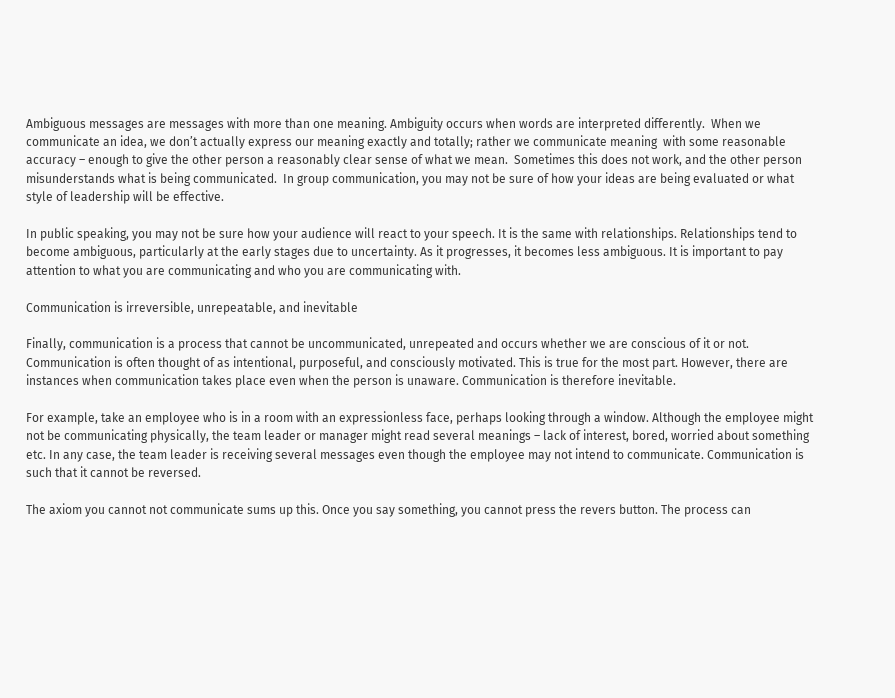Ambiguous messages are messages with more than one meaning. Ambiguity occurs when words are interpreted differently.  When we communicate an idea, we don’t actually express our meaning exactly and totally; rather we communicate meaning  with some reasonable accuracy – enough to give the other person a reasonably clear sense of what we mean.  Sometimes this does not work, and the other person misunderstands what is being communicated.  In group communication, you may not be sure of how your ideas are being evaluated or what style of leadership will be effective.

In public speaking, you may not be sure how your audience will react to your speech. It is the same with relationships. Relationships tend to become ambiguous, particularly at the early stages due to uncertainty. As it progresses, it becomes less ambiguous. It is important to pay attention to what you are communicating and who you are communicating with.

Communication is irreversible, unrepeatable, and inevitable

Finally, communication is a process that cannot be uncommunicated, unrepeated and occurs whether we are conscious of it or not.   Communication is often thought of as intentional, purposeful, and consciously motivated. This is true for the most part. However, there are instances when communication takes place even when the person is unaware. Communication is therefore inevitable.

For example, take an employee who is in a room with an expressionless face, perhaps looking through a window. Although the employee might not be communicating physically, the team leader or manager might read several meanings – lack of interest, bored, worried about something etc. In any case, the team leader is receiving several messages even though the employee may not intend to communicate. Communication is such that it cannot be reversed.

The axiom you cannot not communicate sums up this. Once you say something, you cannot press the revers button. The process can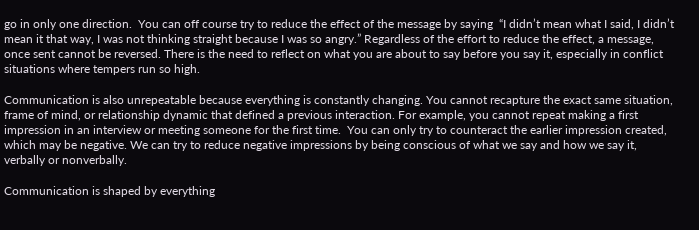go in only one direction.  You can off course try to reduce the effect of the message by saying  “I didn’t mean what I said, I didn’t mean it that way, I was not thinking straight because I was so angry.” Regardless of the effort to reduce the effect, a message, once sent cannot be reversed. There is the need to reflect on what you are about to say before you say it, especially in conflict situations where tempers run so high.

Communication is also unrepeatable because everything is constantly changing. You cannot recapture the exact same situation, frame of mind, or relationship dynamic that defined a previous interaction. For example, you cannot repeat making a first impression in an interview or meeting someone for the first time.  You can only try to counteract the earlier impression created, which may be negative. We can try to reduce negative impressions by being conscious of what we say and how we say it, verbally or nonverbally.

Communication is shaped by everything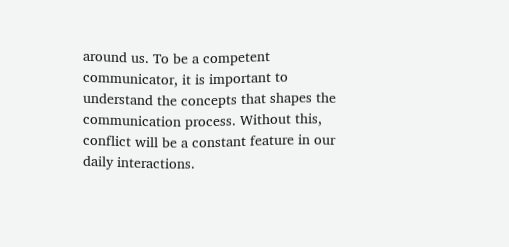around us. To be a competent communicator, it is important to understand the concepts that shapes the communication process. Without this, conflict will be a constant feature in our daily interactions.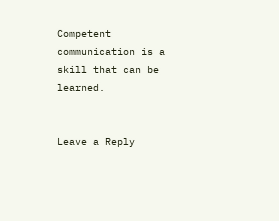Competent communication is a skill that can be learned.


Leave a Reply